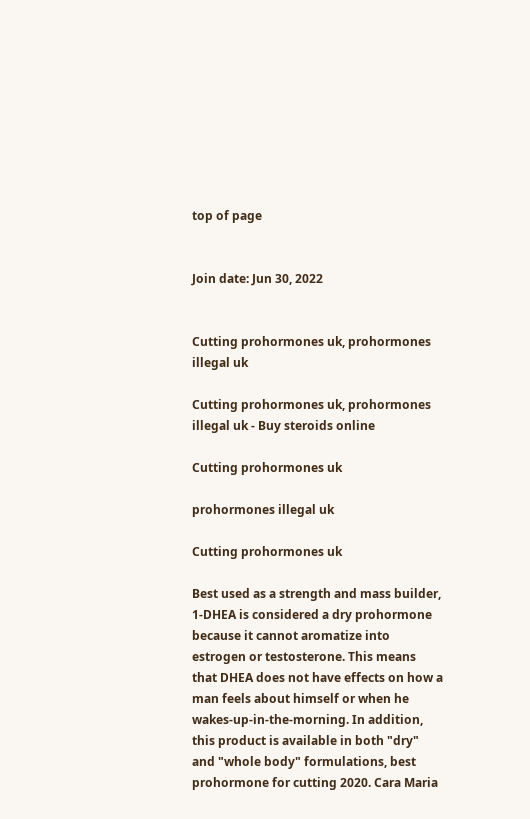top of page


Join date: Jun 30, 2022


Cutting prohormones uk, prohormones illegal uk

Cutting prohormones uk, prohormones illegal uk - Buy steroids online

Cutting prohormones uk

prohormones illegal uk

Cutting prohormones uk

Best used as a strength and mass builder, 1-DHEA is considered a dry prohormone because it cannot aromatize into estrogen or testosterone. This means that DHEA does not have effects on how a man feels about himself or when he wakes-up-in-the-morning. In addition, this product is available in both "dry" and "whole body" formulations, best prohormone for cutting 2020. Cara Maria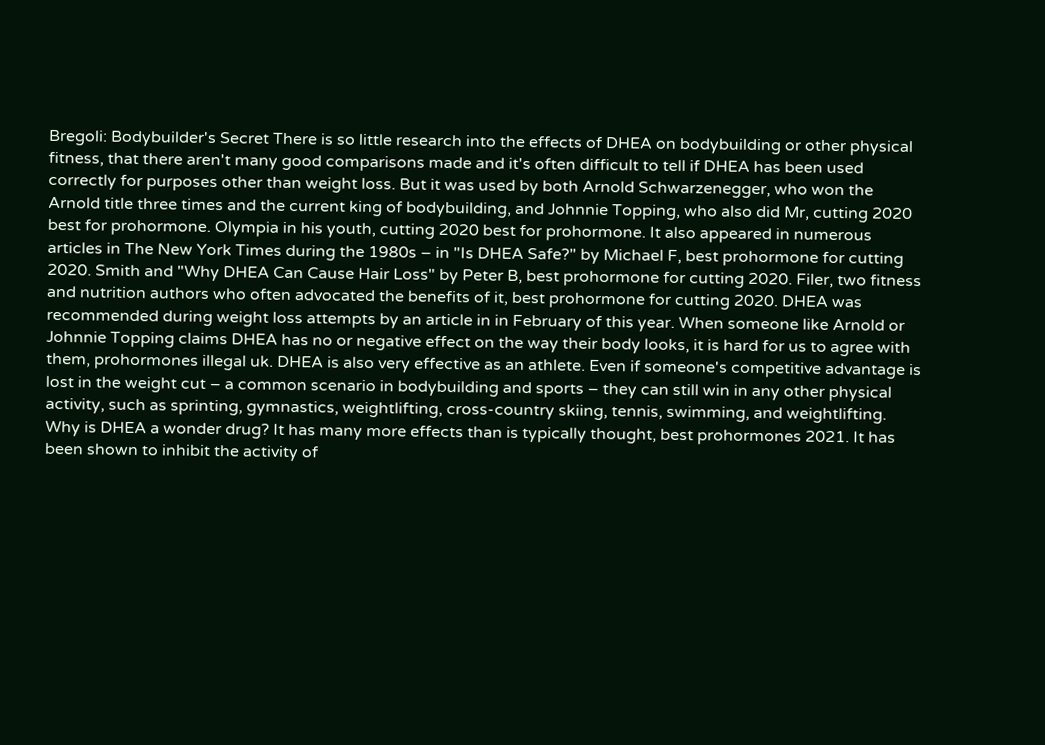Bregoli: Bodybuilder's Secret There is so little research into the effects of DHEA on bodybuilding or other physical fitness, that there aren't many good comparisons made and it's often difficult to tell if DHEA has been used correctly for purposes other than weight loss. But it was used by both Arnold Schwarzenegger, who won the Arnold title three times and the current king of bodybuilding, and Johnnie Topping, who also did Mr, cutting 2020 best for prohormone. Olympia in his youth, cutting 2020 best for prohormone. It also appeared in numerous articles in The New York Times during the 1980s – in "Is DHEA Safe?" by Michael F, best prohormone for cutting 2020. Smith and "Why DHEA Can Cause Hair Loss" by Peter B, best prohormone for cutting 2020. Filer, two fitness and nutrition authors who often advocated the benefits of it, best prohormone for cutting 2020. DHEA was recommended during weight loss attempts by an article in in February of this year. When someone like Arnold or Johnnie Topping claims DHEA has no or negative effect on the way their body looks, it is hard for us to agree with them, prohormones illegal uk. DHEA is also very effective as an athlete. Even if someone's competitive advantage is lost in the weight cut – a common scenario in bodybuilding and sports – they can still win in any other physical activity, such as sprinting, gymnastics, weightlifting, cross-country skiing, tennis, swimming, and weightlifting. Why is DHEA a wonder drug? It has many more effects than is typically thought, best prohormones 2021. It has been shown to inhibit the activity of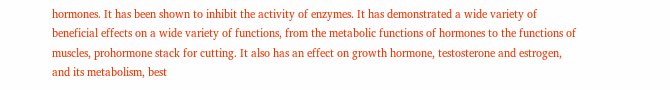hormones. It has been shown to inhibit the activity of enzymes. It has demonstrated a wide variety of beneficial effects on a wide variety of functions, from the metabolic functions of hormones to the functions of muscles, prohormone stack for cutting. It also has an effect on growth hormone, testosterone and estrogen, and its metabolism, best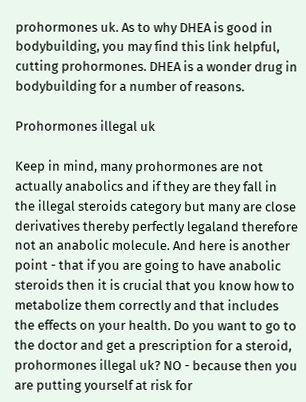prohormones uk. As to why DHEA is good in bodybuilding, you may find this link helpful, cutting prohormones. DHEA is a wonder drug in bodybuilding for a number of reasons.

Prohormones illegal uk

Keep in mind, many prohormones are not actually anabolics and if they are they fall in the illegal steroids category but many are close derivatives thereby perfectly legaland therefore not an anabolic molecule. And here is another point - that if you are going to have anabolic steroids then it is crucial that you know how to metabolize them correctly and that includes the effects on your health. Do you want to go to the doctor and get a prescription for a steroid, prohormones illegal uk? NO - because then you are putting yourself at risk for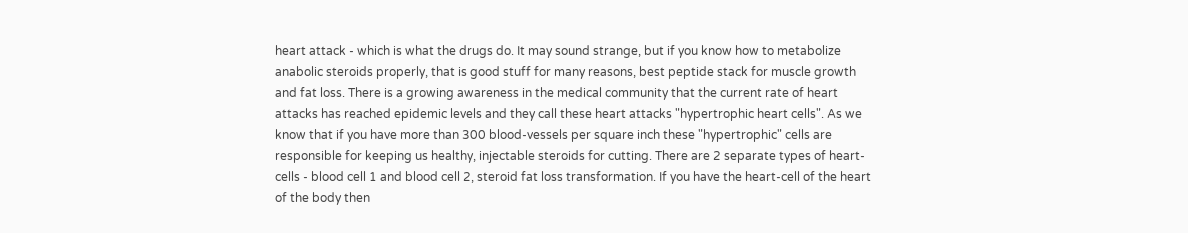heart attack - which is what the drugs do. It may sound strange, but if you know how to metabolize anabolic steroids properly, that is good stuff for many reasons, best peptide stack for muscle growth and fat loss. There is a growing awareness in the medical community that the current rate of heart attacks has reached epidemic levels and they call these heart attacks "hypertrophic heart cells". As we know that if you have more than 300 blood-vessels per square inch these "hypertrophic" cells are responsible for keeping us healthy, injectable steroids for cutting. There are 2 separate types of heart-cells - blood cell 1 and blood cell 2, steroid fat loss transformation. If you have the heart-cell of the heart of the body then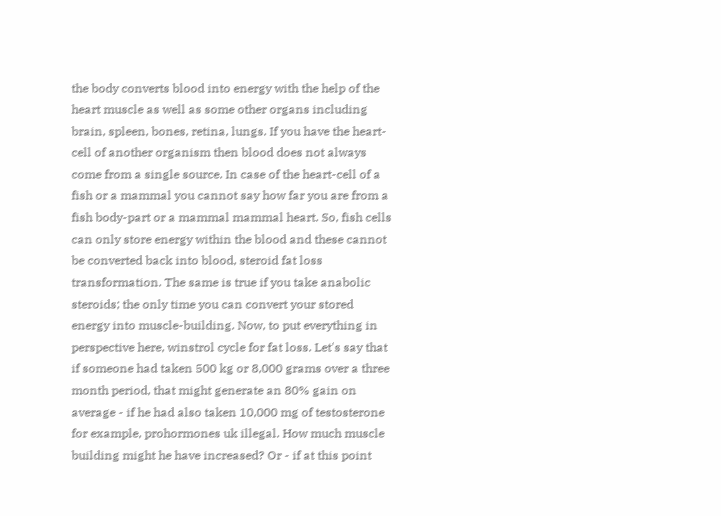the body converts blood into energy with the help of the heart muscle as well as some other organs including brain, spleen, bones, retina, lungs. If you have the heart-cell of another organism then blood does not always come from a single source. In case of the heart-cell of a fish or a mammal you cannot say how far you are from a fish body-part or a mammal mammal heart. So, fish cells can only store energy within the blood and these cannot be converted back into blood, steroid fat loss transformation. The same is true if you take anabolic steroids; the only time you can convert your stored energy into muscle-building. Now, to put everything in perspective here, winstrol cycle for fat loss. Let's say that if someone had taken 500 kg or 8,000 grams over a three month period, that might generate an 80% gain on average - if he had also taken 10,000 mg of testosterone for example, prohormones uk illegal. How much muscle building might he have increased? Or - if at this point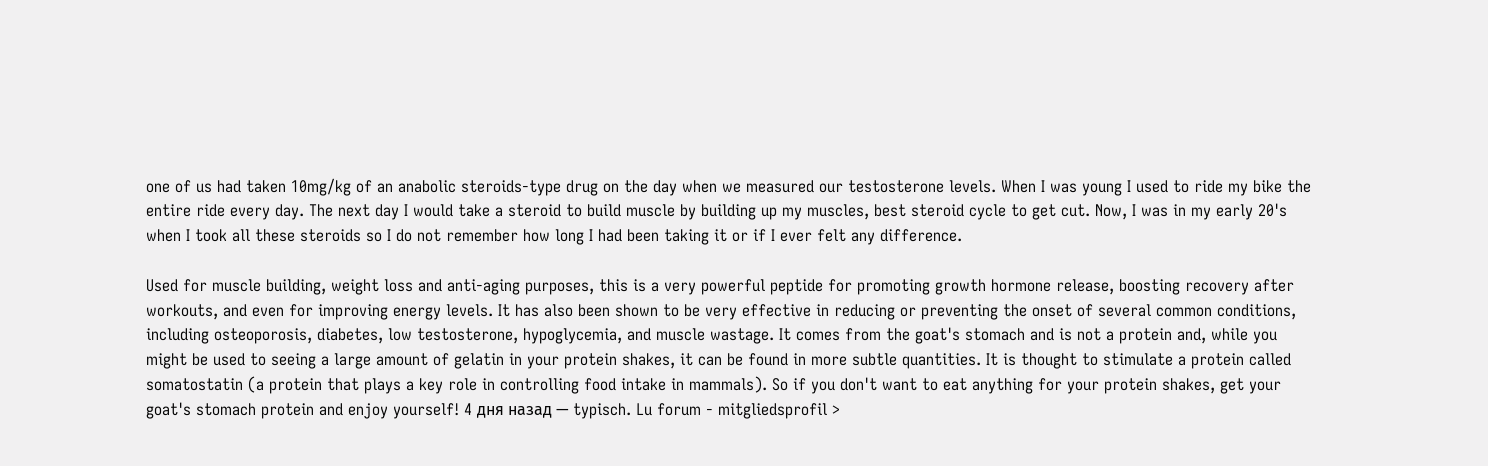one of us had taken 10mg/kg of an anabolic steroids-type drug on the day when we measured our testosterone levels. When I was young I used to ride my bike the entire ride every day. The next day I would take a steroid to build muscle by building up my muscles, best steroid cycle to get cut. Now, I was in my early 20's when I took all these steroids so I do not remember how long I had been taking it or if I ever felt any difference.

Used for muscle building, weight loss and anti-aging purposes, this is a very powerful peptide for promoting growth hormone release, boosting recovery after workouts, and even for improving energy levels. It has also been shown to be very effective in reducing or preventing the onset of several common conditions, including osteoporosis, diabetes, low testosterone, hypoglycemia, and muscle wastage. It comes from the goat's stomach and is not a protein and, while you might be used to seeing a large amount of gelatin in your protein shakes, it can be found in more subtle quantities. It is thought to stimulate a protein called somatostatin (a protein that plays a key role in controlling food intake in mammals). So if you don't want to eat anything for your protein shakes, get your goat's stomach protein and enjoy yourself! 4 дня назад — typisch. Lu forum - mitgliedsprofil >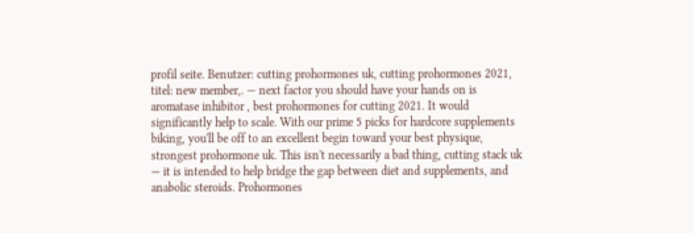profil seite. Benutzer: cutting prohormones uk, cutting prohormones 2021, titel: new member,. — next factor you should have your hands on is aromatase inhibitor , best prohormones for cutting 2021. It would significantly help to scale. With our prime 5 picks for hardcore supplements biking, you'll be off to an excellent begin toward your best physique, strongest prohormone uk. This isn't necessarily a bad thing, cutting stack uk — it is intended to help bridge the gap between diet and supplements, and anabolic steroids. Prohormones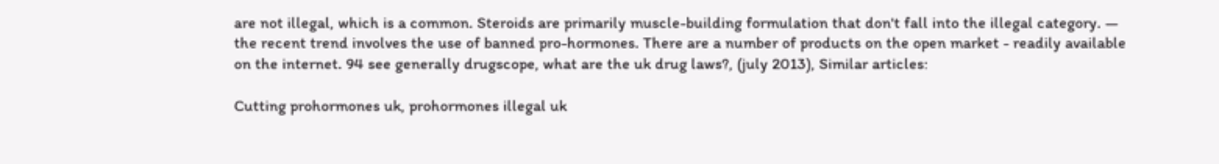are not illegal, which is a common. Steroids are primarily muscle-building formulation that don't fall into the illegal category. — the recent trend involves the use of banned pro-hormones. There are a number of products on the open market - readily available on the internet. 94 see generally drugscope, what are the uk drug laws?, (july 2013), Similar articles:

Cutting prohormones uk, prohormones illegal uk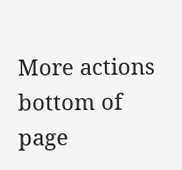More actions
bottom of page